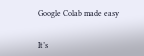Google Colab made easy


It’s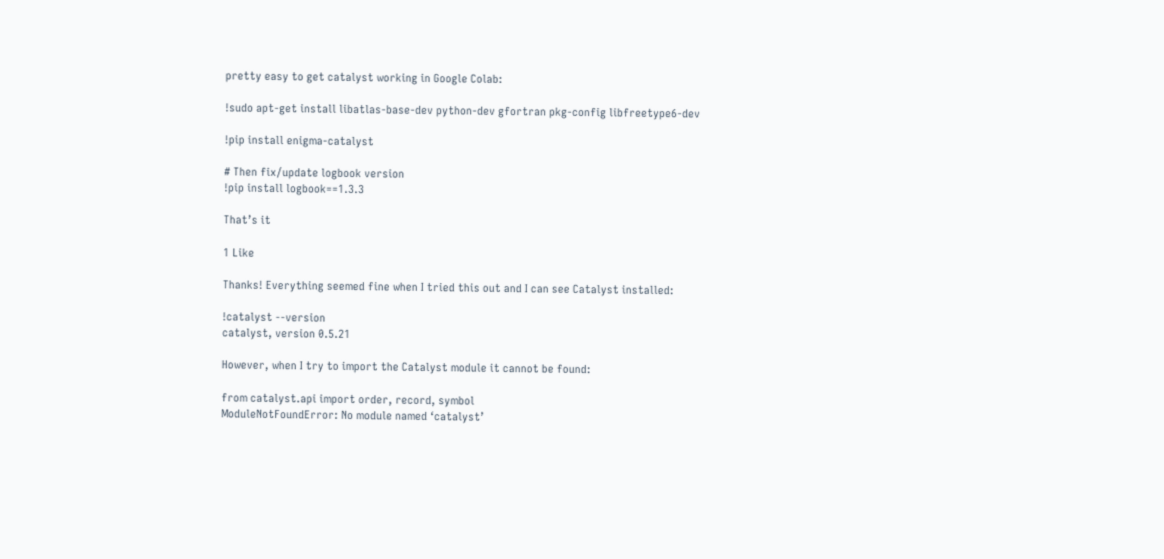pretty easy to get catalyst working in Google Colab:

!sudo apt-get install libatlas-base-dev python-dev gfortran pkg-config libfreetype6-dev

!pip install enigma-catalyst

# Then fix/update logbook version
!pip install logbook==1.3.3

That’s it

1 Like

Thanks! Everything seemed fine when I tried this out and I can see Catalyst installed:

!catalyst --version
catalyst, version 0.5.21

However, when I try to import the Catalyst module it cannot be found:

from catalyst.api import order, record, symbol
ModuleNotFoundError: No module named ‘catalyst’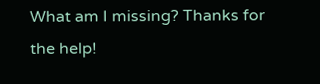What am I missing? Thanks for the help!